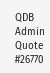QDB Admin Quote #26770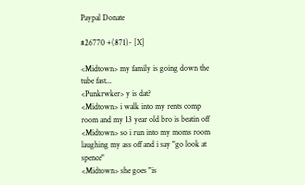Paypal Donate

#26770 +(871)- [X]

<Midtown> my family is going down the tube fast...
<Punkrwker> y is dat?
<Midtown> i walk into my rents comp room and my 13 year old bro is beatin off
<Midtown> so i run into my moms room laughing my ass off and i say "go look at spence"
<Midtown> she goes "is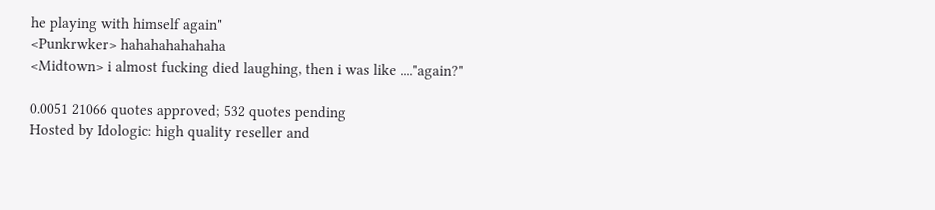he playing with himself again"
<Punkrwker> hahahahahahaha
<Midtown> i almost fucking died laughing, then i was like ...."again?"

0.0051 21066 quotes approved; 532 quotes pending
Hosted by Idologic: high quality reseller and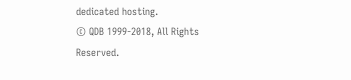dedicated hosting.
© QDB 1999-2018, All Rights Reserved.